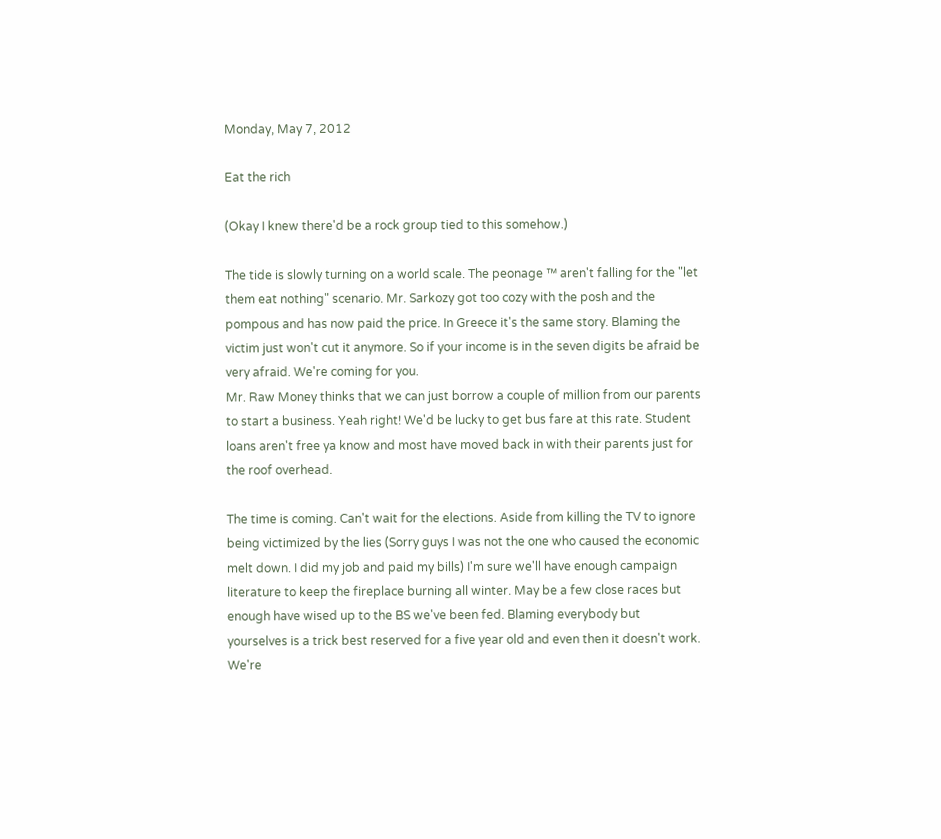Monday, May 7, 2012

Eat the rich

(Okay I knew there'd be a rock group tied to this somehow.)

The tide is slowly turning on a world scale. The peonage ™ aren't falling for the "let them eat nothing" scenario. Mr. Sarkozy got too cozy with the posh and the pompous and has now paid the price. In Greece it's the same story. Blaming the victim just won't cut it anymore. So if your income is in the seven digits be afraid be very afraid. We're coming for you.
Mr. Raw Money thinks that we can just borrow a couple of million from our parents to start a business. Yeah right! We'd be lucky to get bus fare at this rate. Student loans aren't free ya know and most have moved back in with their parents just for the roof overhead.

The time is coming. Can't wait for the elections. Aside from killing the TV to ignore being victimized by the lies (Sorry guys I was not the one who caused the economic melt down. I did my job and paid my bills) I'm sure we'll have enough campaign literature to keep the fireplace burning all winter. May be a few close races but enough have wised up to the BS we've been fed. Blaming everybody but yourselves is a trick best reserved for a five year old and even then it doesn't work. We're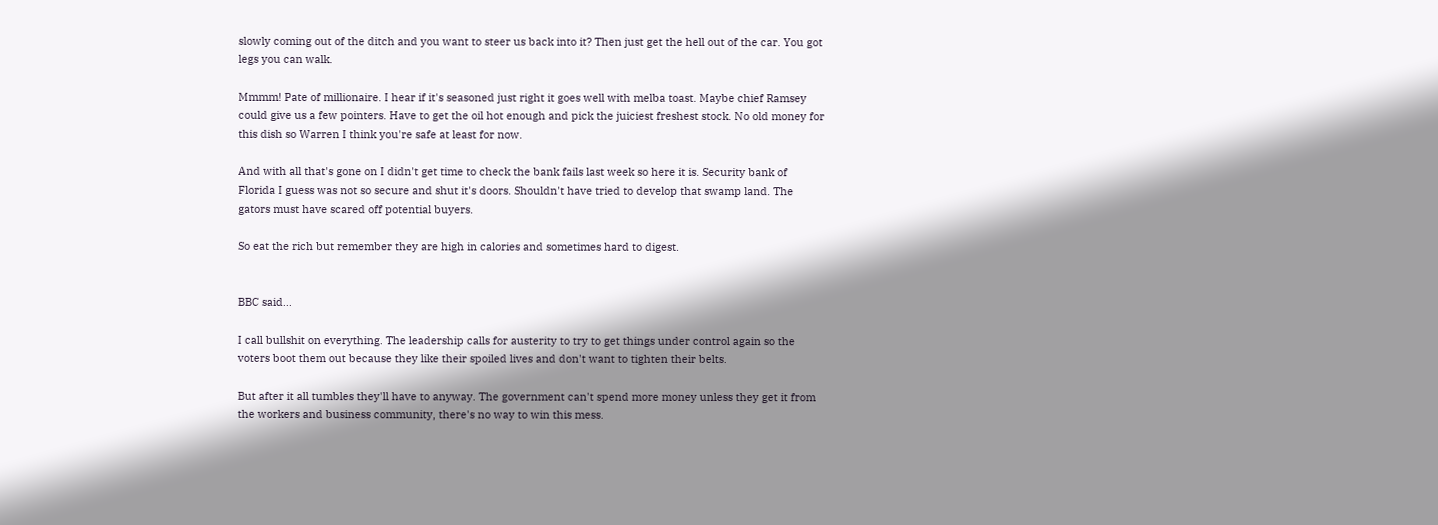slowly coming out of the ditch and you want to steer us back into it? Then just get the hell out of the car. You got legs you can walk.

Mmmm! Pate of millionaire. I hear if it's seasoned just right it goes well with melba toast. Maybe chief Ramsey could give us a few pointers. Have to get the oil hot enough and pick the juiciest freshest stock. No old money for this dish so Warren I think you're safe at least for now.

And with all that's gone on I didn't get time to check the bank fails last week so here it is. Security bank of Florida I guess was not so secure and shut it's doors. Shouldn't have tried to develop that swamp land. The gators must have scared off potential buyers.

So eat the rich but remember they are high in calories and sometimes hard to digest.


BBC said...

I call bullshit on everything. The leadership calls for austerity to try to get things under control again so the voters boot them out because they like their spoiled lives and don't want to tighten their belts.

But after it all tumbles they'll have to anyway. The government can't spend more money unless they get it from the workers and business community, there's no way to win this mess.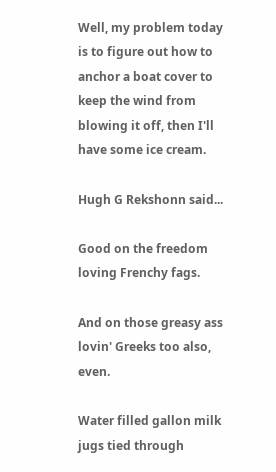Well, my problem today is to figure out how to anchor a boat cover to keep the wind from blowing it off, then I'll have some ice cream.

Hugh G Rekshonn said...

Good on the freedom loving Frenchy fags.

And on those greasy ass lovin' Greeks too also, even.

Water filled gallon milk jugs tied through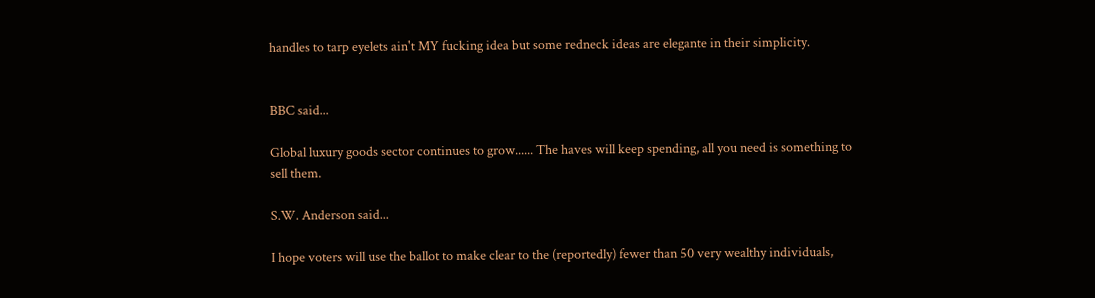handles to tarp eyelets ain't MY fucking idea but some redneck ideas are elegante in their simplicity.


BBC said...

Global luxury goods sector continues to grow...... The haves will keep spending, all you need is something to sell them.

S.W. Anderson said...

I hope voters will use the ballot to make clear to the (reportedly) fewer than 50 very wealthy individuals,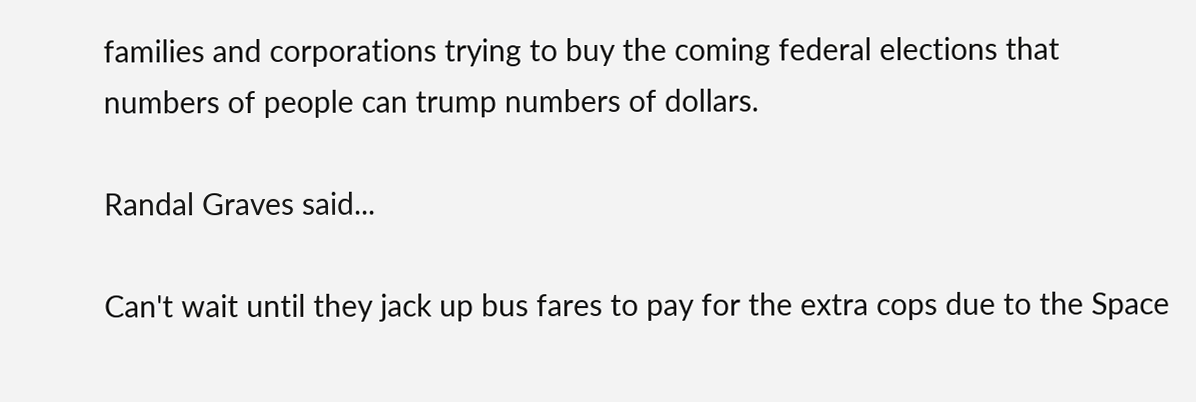families and corporations trying to buy the coming federal elections that numbers of people can trump numbers of dollars.

Randal Graves said...

Can't wait until they jack up bus fares to pay for the extra cops due to the Space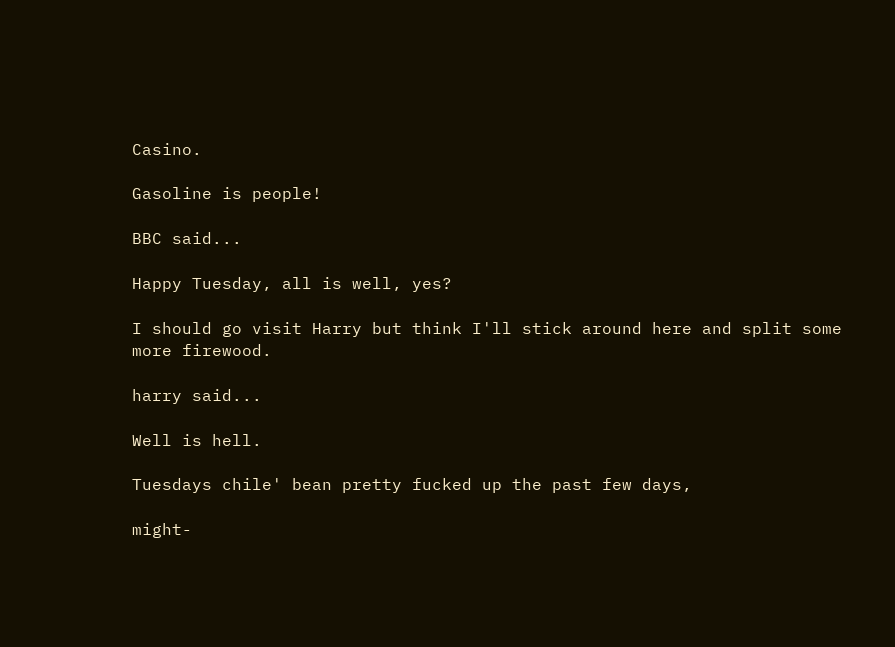Casino.

Gasoline is people!

BBC said...

Happy Tuesday, all is well, yes?

I should go visit Harry but think I'll stick around here and split some more firewood.

harry said...

Well is hell.

Tuesdays chile' bean pretty fucked up the past few days,

might-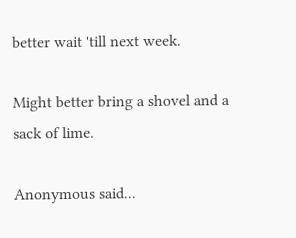better wait 'till next week.

Might better bring a shovel and a sack of lime.

Anonymous said...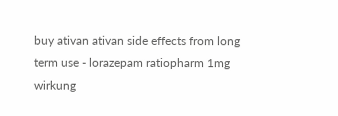buy ativan ativan side effects from long term use - lorazepam ratiopharm 1mg wirkung